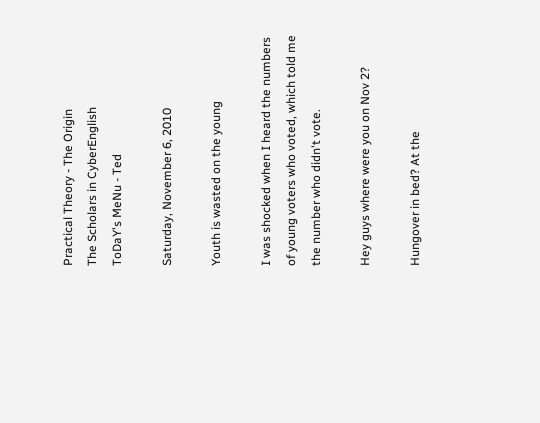Practical Theory - The Origin
The Scholars in CyberEnglish
ToDaY's MeNu - Ted

Saturday, November 6, 2010

Youth is wasted on the young

I was shocked when I heard the numbers of young voters who voted, which told me the number who didn't vote.

Hey guys where were you on Nov 2?

Hungover in bed? At the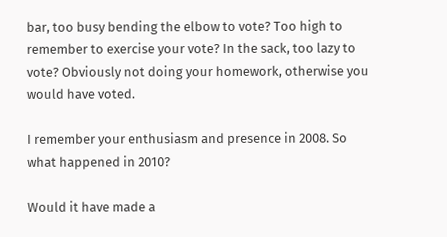bar, too busy bending the elbow to vote? Too high to remember to exercise your vote? In the sack, too lazy to vote? Obviously not doing your homework, otherwise you would have voted.

I remember your enthusiasm and presence in 2008. So what happened in 2010?

Would it have made a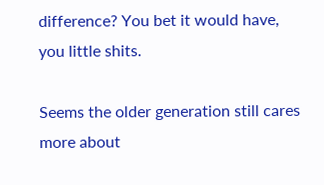difference? You bet it would have, you little shits.

Seems the older generation still cares more about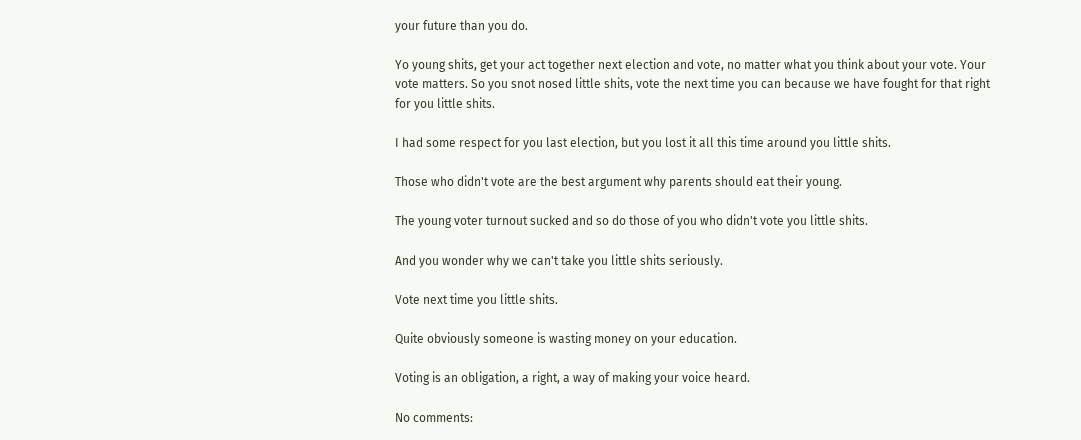your future than you do.

Yo young shits, get your act together next election and vote, no matter what you think about your vote. Your vote matters. So you snot nosed little shits, vote the next time you can because we have fought for that right for you little shits.

I had some respect for you last election, but you lost it all this time around you little shits.

Those who didn't vote are the best argument why parents should eat their young.

The young voter turnout sucked and so do those of you who didn't vote you little shits.

And you wonder why we can't take you little shits seriously.

Vote next time you little shits.

Quite obviously someone is wasting money on your education.

Voting is an obligation, a right, a way of making your voice heard.

No comments: